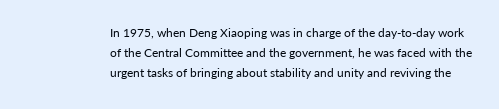In 1975, when Deng Xiaoping was in charge of the day-to-day work of the Central Committee and the government, he was faced with the urgent tasks of bringing about stability and unity and reviving the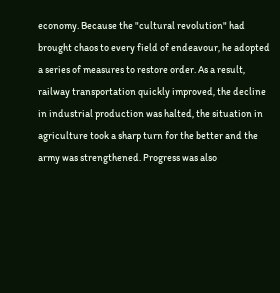economy. Because the "cultural revolution" had brought chaos to every field of endeavour, he adopted a series of measures to restore order. As a result, railway transportation quickly improved, the decline in industrial production was halted, the situation in agriculture took a sharp turn for the better and the army was strengthened. Progress was also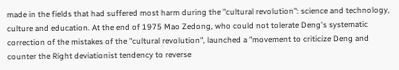made in the fields that had suffered most harm during the "cultural revolution": science and technology, culture and education. At the end of 1975 Mao Zedong, who could not tolerate Deng's systematic correction of the mistakes of the "cultural revolution", launched a "movement to criticize Deng and counter the Right deviationist tendency to reverse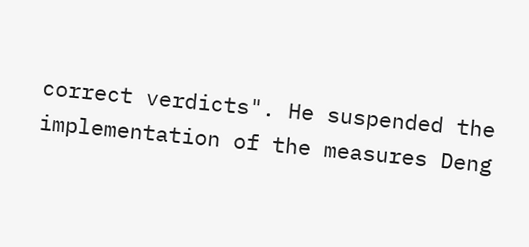correct verdicts". He suspended the implementation of the measures Deng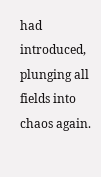had introduced, plunging all fields into chaos again.